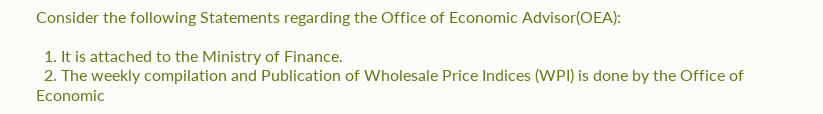Consider the following Statements regarding the Office of Economic Advisor(OEA):

  1. It is attached to the Ministry of Finance.
  2. The weekly compilation and Publication of Wholesale Price Indices (WPI) is done by the Office of Economic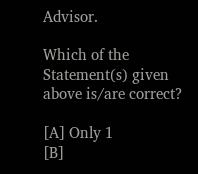Advisor.

Which of the Statement(s) given above is/are correct?

[A] Only 1
[B]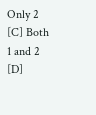Only 2
[C] Both 1 and 2
[D]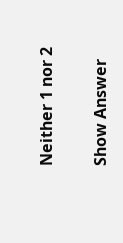Neither 1 nor 2

Show Answer